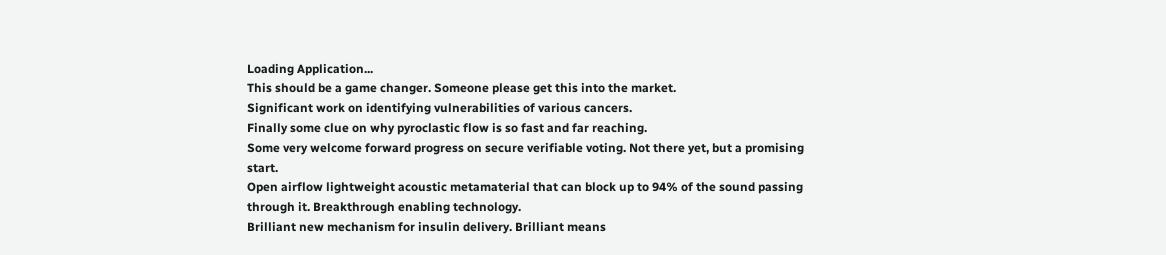Loading Application...
This should be a game changer. Someone please get this into the market.
Significant work on identifying vulnerabilities of various cancers.
Finally some clue on why pyroclastic flow is so fast and far reaching.
Some very welcome forward progress on secure verifiable voting. Not there yet, but a promising start.
Open airflow lightweight acoustic metamaterial that can block up to 94% of the sound passing through it. Breakthrough enabling technology.
Brilliant new mechanism for insulin delivery. Brilliant means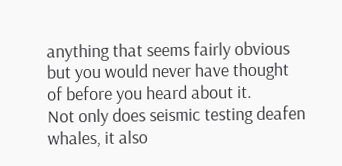anything that seems fairly obvious but you would never have thought of before you heard about it.
Not only does seismic testing deafen whales, it also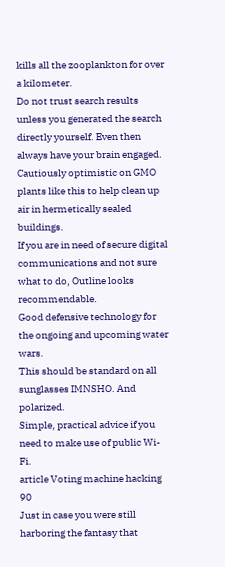kills all the zooplankton for over a kilometer.
Do not trust search results unless you generated the search directly yourself. Even then always have your brain engaged.
Cautiously optimistic on GMO plants like this to help clean up air in hermetically sealed buildings.
If you are in need of secure digital communications and not sure what to do, Outline looks recommendable.
Good defensive technology for the ongoing and upcoming water wars.
This should be standard on all sunglasses IMNSHO. And polarized.
Simple, practical advice if you need to make use of public Wi-Fi.
article Voting machine hacking   90
Just in case you were still harboring the fantasy that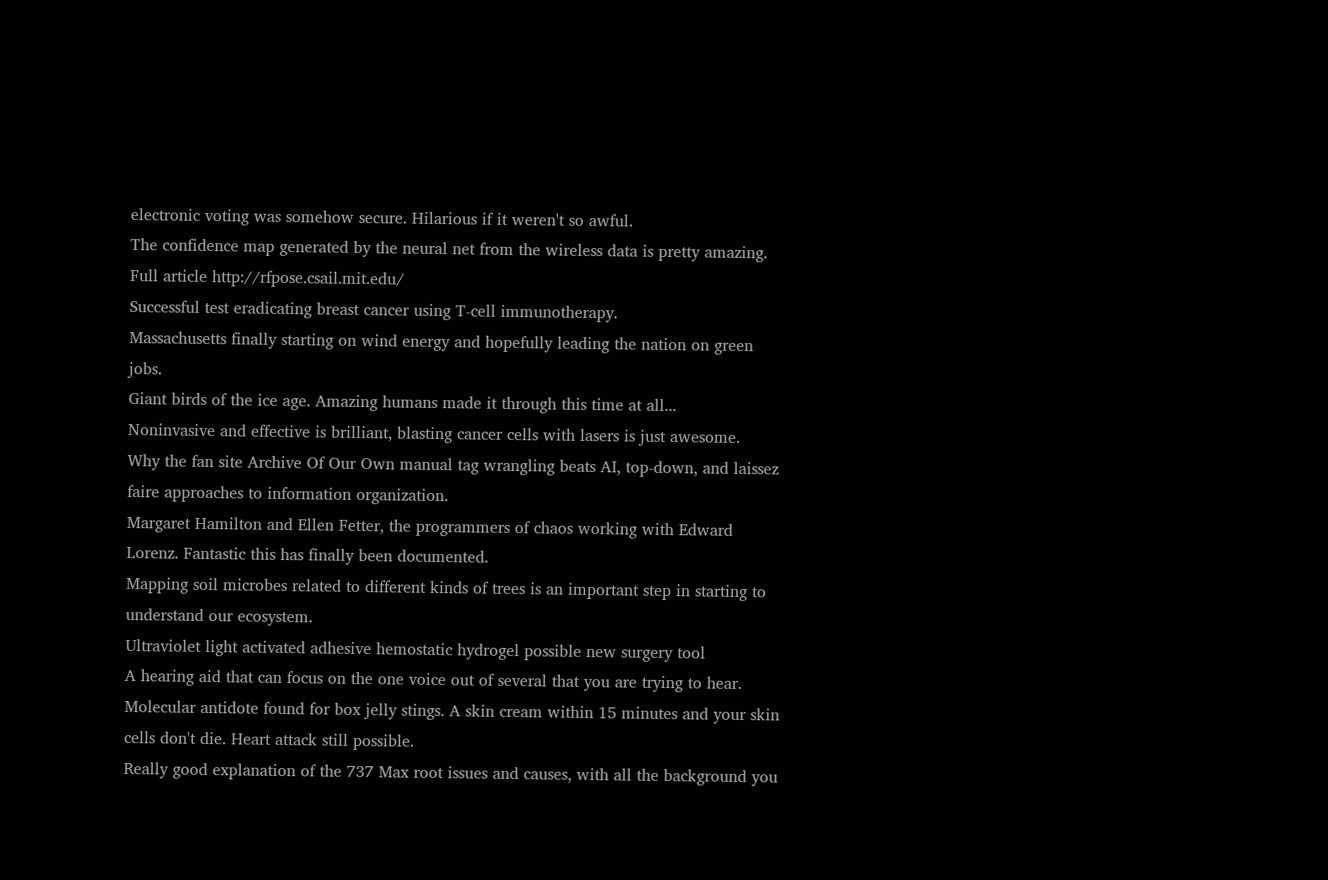electronic voting was somehow secure. Hilarious if it weren't so awful.
The confidence map generated by the neural net from the wireless data is pretty amazing. Full article http://rfpose.csail.mit.edu/
Successful test eradicating breast cancer using T-cell immunotherapy.
Massachusetts finally starting on wind energy and hopefully leading the nation on green jobs.
Giant birds of the ice age. Amazing humans made it through this time at all...
Noninvasive and effective is brilliant, blasting cancer cells with lasers is just awesome.
Why the fan site Archive Of Our Own manual tag wrangling beats AI, top-down, and laissez faire approaches to information organization.
Margaret Hamilton and Ellen Fetter, the programmers of chaos working with Edward Lorenz. Fantastic this has finally been documented.
Mapping soil microbes related to different kinds of trees is an important step in starting to understand our ecosystem.
Ultraviolet light activated adhesive hemostatic hydrogel possible new surgery tool
A hearing aid that can focus on the one voice out of several that you are trying to hear.
Molecular antidote found for box jelly stings. A skin cream within 15 minutes and your skin cells don't die. Heart attack still possible.
Really good explanation of the 737 Max root issues and causes, with all the background you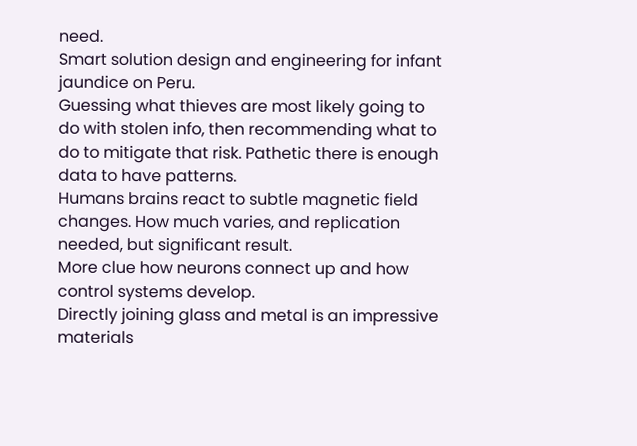need.
Smart solution design and engineering for infant jaundice on Peru.
Guessing what thieves are most likely going to do with stolen info, then recommending what to do to mitigate that risk. Pathetic there is enough data to have patterns.
Humans brains react to subtle magnetic field changes. How much varies, and replication needed, but significant result.
More clue how neurons connect up and how control systems develop.
Directly joining glass and metal is an impressive materials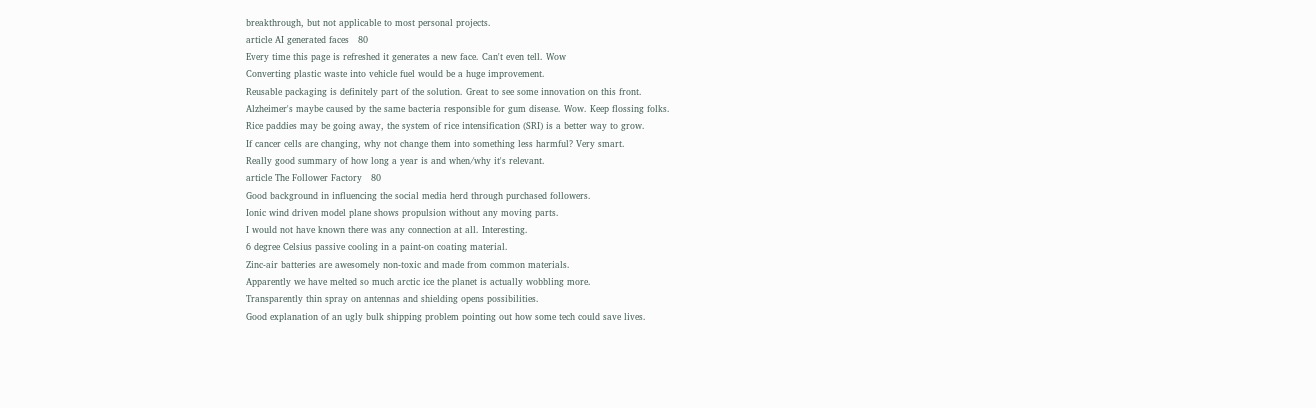breakthrough, but not applicable to most personal projects.
article AI generated faces   80
Every time this page is refreshed it generates a new face. Can't even tell. Wow
Converting plastic waste into vehicle fuel would be a huge improvement.
Reusable packaging is definitely part of the solution. Great to see some innovation on this front.
Alzheimer's maybe caused by the same bacteria responsible for gum disease. Wow. Keep flossing folks.
Rice paddies may be going away, the system of rice intensification (SRI) is a better way to grow.
If cancer cells are changing, why not change them into something less harmful? Very smart.
Really good summary of how long a year is and when/why it's relevant.
article The Follower Factory   80
Good background in influencing the social media herd through purchased followers.
Ionic wind driven model plane shows propulsion without any moving parts.
I would not have known there was any connection at all. Interesting.
6 degree Celsius passive cooling in a paint-on coating material.
Zinc-air batteries are awesomely non-toxic and made from common materials.
Apparently we have melted so much arctic ice the planet is actually wobbling more.
Transparently thin spray on antennas and shielding opens possibilities.
Good explanation of an ugly bulk shipping problem pointing out how some tech could save lives.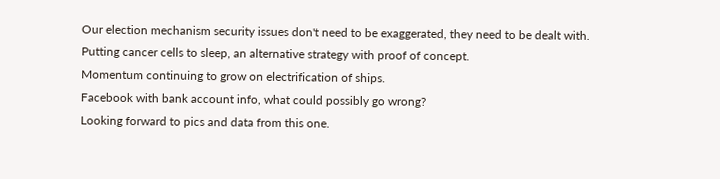Our election mechanism security issues don't need to be exaggerated, they need to be dealt with.
Putting cancer cells to sleep, an alternative strategy with proof of concept.
Momentum continuing to grow on electrification of ships.
Facebook with bank account info, what could possibly go wrong?
Looking forward to pics and data from this one.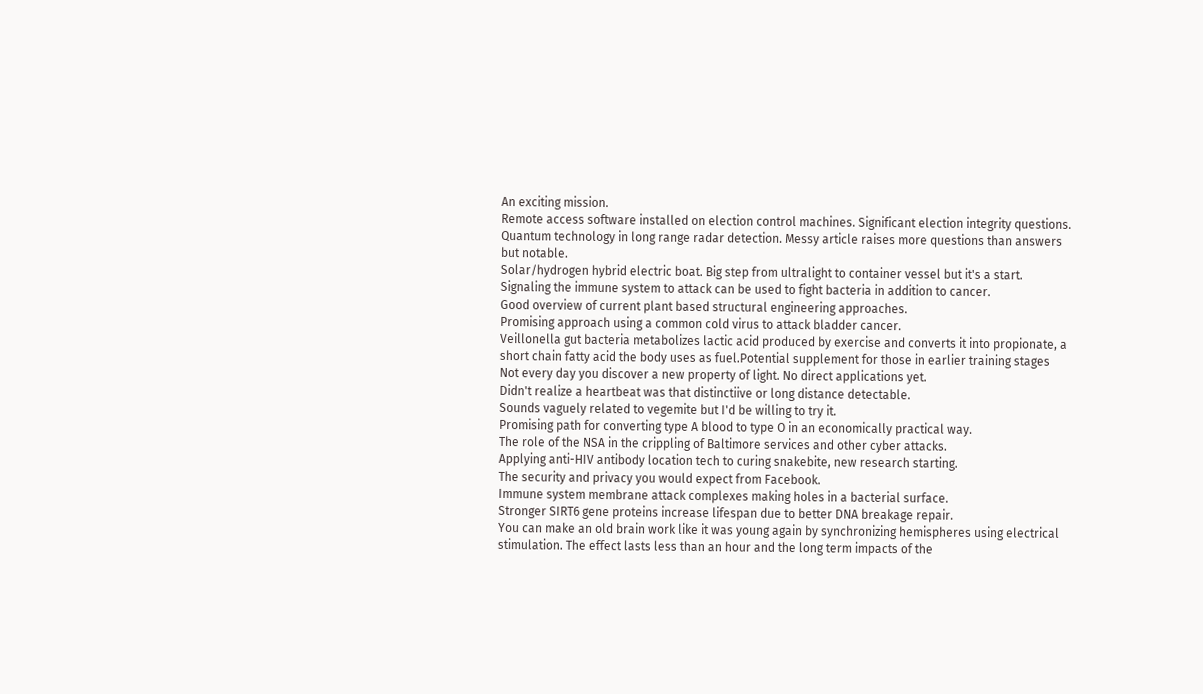An exciting mission.
Remote access software installed on election control machines. Significant election integrity questions.
Quantum technology in long range radar detection. Messy article raises more questions than answers but notable.
Solar/hydrogen hybrid electric boat. Big step from ultralight to container vessel but it's a start.
Signaling the immune system to attack can be used to fight bacteria in addition to cancer.
Good overview of current plant based structural engineering approaches.
Promising approach using a common cold virus to attack bladder cancer.
Veillonella gut bacteria metabolizes lactic acid produced by exercise and converts it into propionate, a short chain fatty acid the body uses as fuel.Potential supplement for those in earlier training stages
Not every day you discover a new property of light. No direct applications yet.
Didn't realize a heartbeat was that distinctiive or long distance detectable.
Sounds vaguely related to vegemite but I'd be willing to try it.
Promising path for converting type A blood to type O in an economically practical way.
The role of the NSA in the crippling of Baltimore services and other cyber attacks.
Applying anti-HIV antibody location tech to curing snakebite, new research starting.
The security and privacy you would expect from Facebook.
Immune system membrane attack complexes making holes in a bacterial surface.
Stronger SIRT6 gene proteins increase lifespan due to better DNA breakage repair.
You can make an old brain work like it was young again by synchronizing hemispheres using electrical stimulation. The effect lasts less than an hour and the long term impacts of the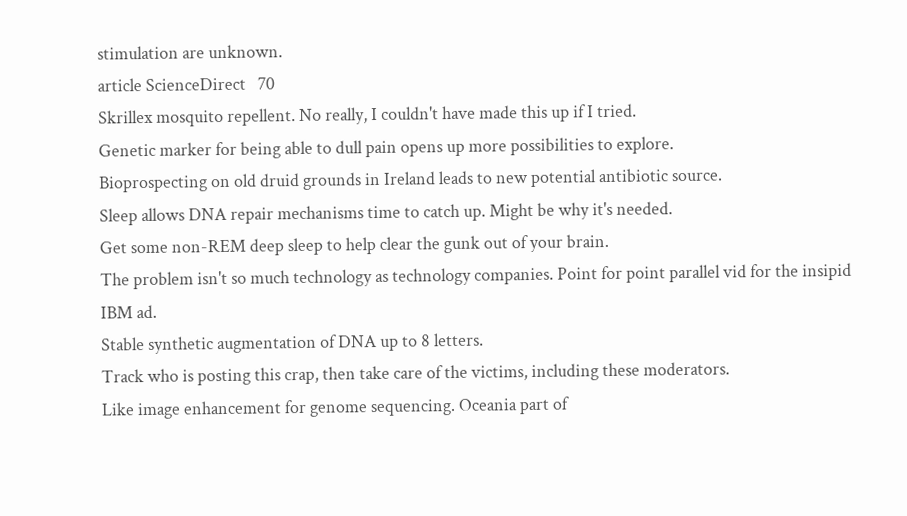stimulation are unknown.
article ScienceDirect   70
Skrillex mosquito repellent. No really, I couldn't have made this up if I tried.
Genetic marker for being able to dull pain opens up more possibilities to explore.
Bioprospecting on old druid grounds in Ireland leads to new potential antibiotic source.
Sleep allows DNA repair mechanisms time to catch up. Might be why it's needed.
Get some non-REM deep sleep to help clear the gunk out of your brain.
The problem isn't so much technology as technology companies. Point for point parallel vid for the insipid IBM ad.
Stable synthetic augmentation of DNA up to 8 letters.
Track who is posting this crap, then take care of the victims, including these moderators.
Like image enhancement for genome sequencing. Oceania part of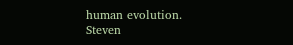human evolution.
Steven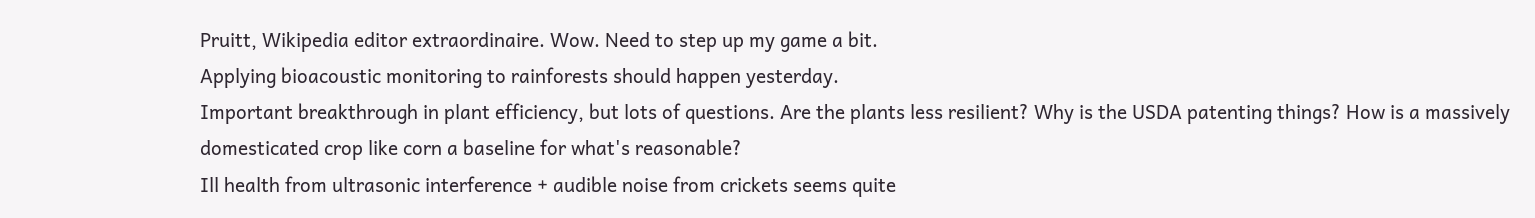Pruitt, Wikipedia editor extraordinaire. Wow. Need to step up my game a bit.
Applying bioacoustic monitoring to rainforests should happen yesterday.
Important breakthrough in plant efficiency, but lots of questions. Are the plants less resilient? Why is the USDA patenting things? How is a massively domesticated crop like corn a baseline for what's reasonable?
Ill health from ultrasonic interference + audible noise from crickets seems quite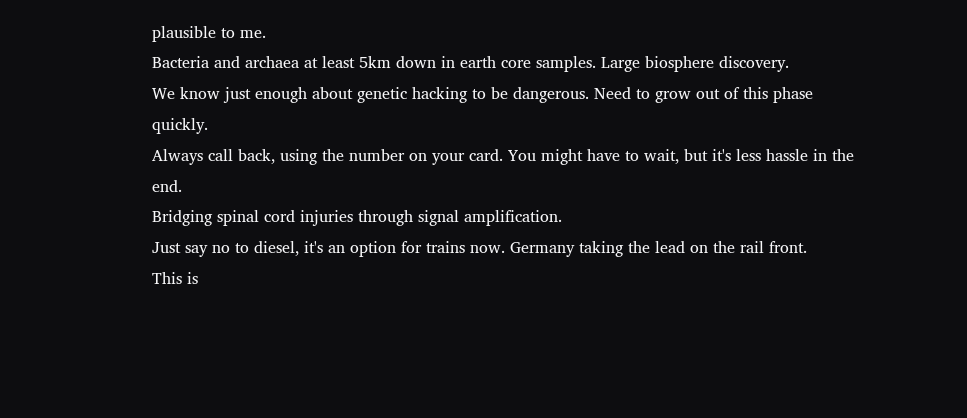plausible to me.
Bacteria and archaea at least 5km down in earth core samples. Large biosphere discovery.
We know just enough about genetic hacking to be dangerous. Need to grow out of this phase quickly.
Always call back, using the number on your card. You might have to wait, but it's less hassle in the end.
Bridging spinal cord injuries through signal amplification.
Just say no to diesel, it's an option for trains now. Germany taking the lead on the rail front.
This is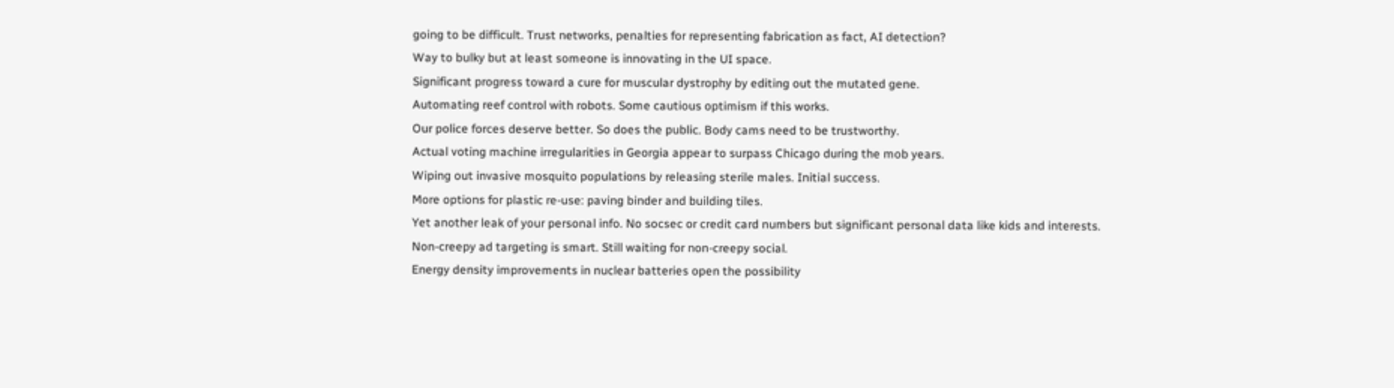going to be difficult. Trust networks, penalties for representing fabrication as fact, AI detection?
Way to bulky but at least someone is innovating in the UI space.
Significant progress toward a cure for muscular dystrophy by editing out the mutated gene.
Automating reef control with robots. Some cautious optimism if this works.
Our police forces deserve better. So does the public. Body cams need to be trustworthy.
Actual voting machine irregularities in Georgia appear to surpass Chicago during the mob years.
Wiping out invasive mosquito populations by releasing sterile males. Initial success.
More options for plastic re-use: paving binder and building tiles.
Yet another leak of your personal info. No socsec or credit card numbers but significant personal data like kids and interests.
Non-creepy ad targeting is smart. Still waiting for non-creepy social.
Energy density improvements in nuclear batteries open the possibility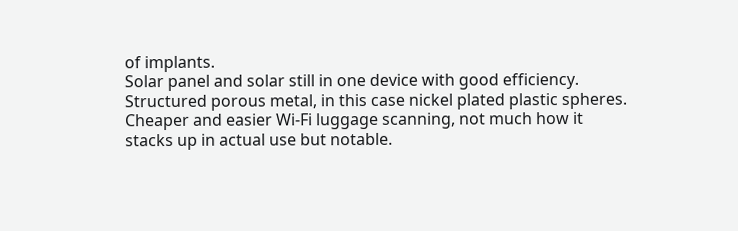of implants.
Solar panel and solar still in one device with good efficiency.
Structured porous metal, in this case nickel plated plastic spheres.
Cheaper and easier Wi-Fi luggage scanning, not much how it stacks up in actual use but notable.